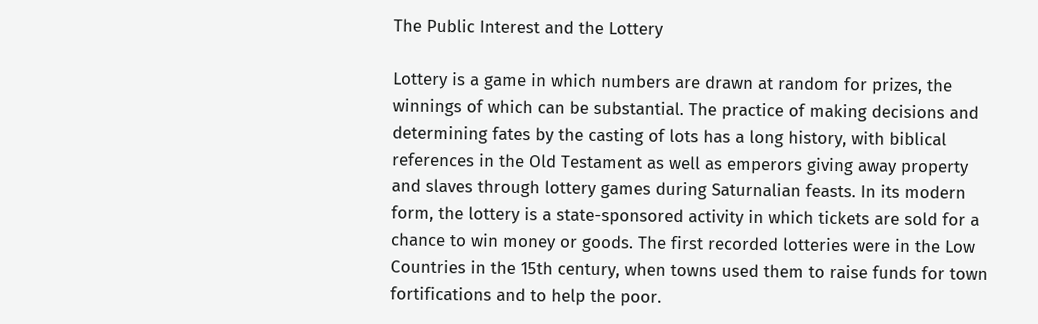The Public Interest and the Lottery

Lottery is a game in which numbers are drawn at random for prizes, the winnings of which can be substantial. The practice of making decisions and determining fates by the casting of lots has a long history, with biblical references in the Old Testament as well as emperors giving away property and slaves through lottery games during Saturnalian feasts. In its modern form, the lottery is a state-sponsored activity in which tickets are sold for a chance to win money or goods. The first recorded lotteries were in the Low Countries in the 15th century, when towns used them to raise funds for town fortifications and to help the poor.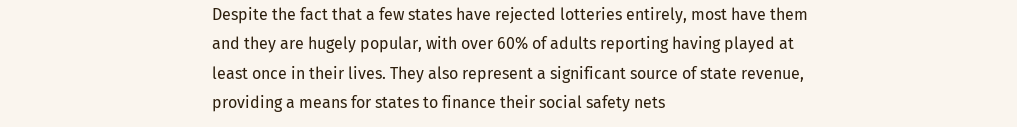Despite the fact that a few states have rejected lotteries entirely, most have them and they are hugely popular, with over 60% of adults reporting having played at least once in their lives. They also represent a significant source of state revenue, providing a means for states to finance their social safety nets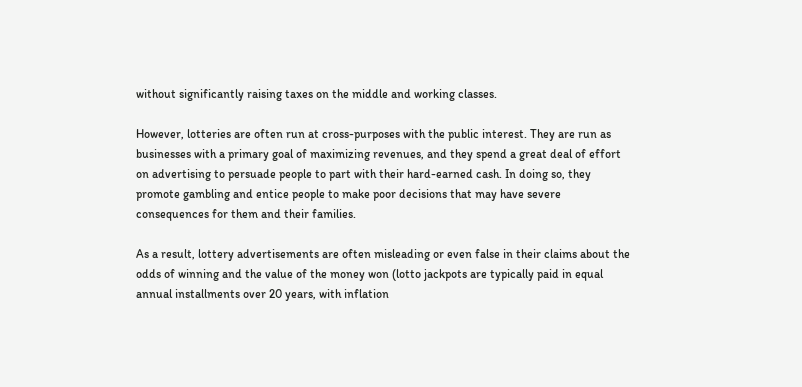without significantly raising taxes on the middle and working classes.

However, lotteries are often run at cross-purposes with the public interest. They are run as businesses with a primary goal of maximizing revenues, and they spend a great deal of effort on advertising to persuade people to part with their hard-earned cash. In doing so, they promote gambling and entice people to make poor decisions that may have severe consequences for them and their families.

As a result, lottery advertisements are often misleading or even false in their claims about the odds of winning and the value of the money won (lotto jackpots are typically paid in equal annual installments over 20 years, with inflation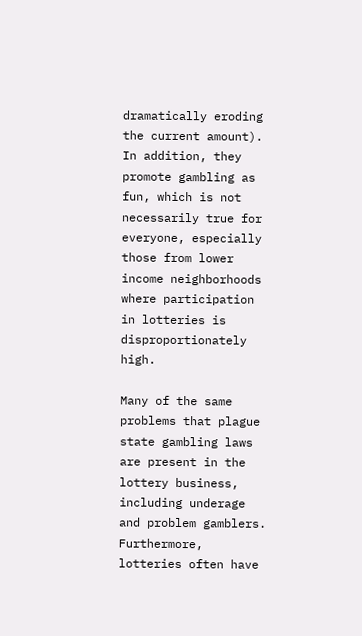dramatically eroding the current amount). In addition, they promote gambling as fun, which is not necessarily true for everyone, especially those from lower income neighborhoods where participation in lotteries is disproportionately high.

Many of the same problems that plague state gambling laws are present in the lottery business, including underage and problem gamblers. Furthermore, lotteries often have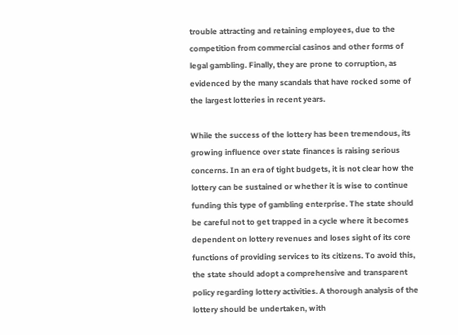trouble attracting and retaining employees, due to the competition from commercial casinos and other forms of legal gambling. Finally, they are prone to corruption, as evidenced by the many scandals that have rocked some of the largest lotteries in recent years.

While the success of the lottery has been tremendous, its growing influence over state finances is raising serious concerns. In an era of tight budgets, it is not clear how the lottery can be sustained or whether it is wise to continue funding this type of gambling enterprise. The state should be careful not to get trapped in a cycle where it becomes dependent on lottery revenues and loses sight of its core functions of providing services to its citizens. To avoid this, the state should adopt a comprehensive and transparent policy regarding lottery activities. A thorough analysis of the lottery should be undertaken, with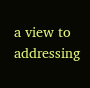a view to addressing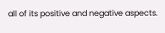all of its positive and negative aspects.